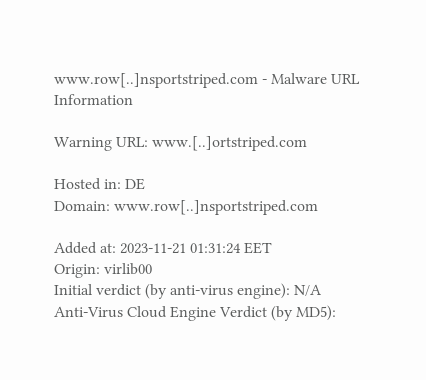www.row[..]nsportstriped.com - Malware URL Information

Warning URL: www.[..]ortstriped.com

Hosted in: DE
Domain: www.row[..]nsportstriped.com

Added at: 2023-11-21 01:31:24 EET
Origin: virlib00
Initial verdict (by anti-virus engine): N/A
Anti-Virus Cloud Engine Verdict (by MD5):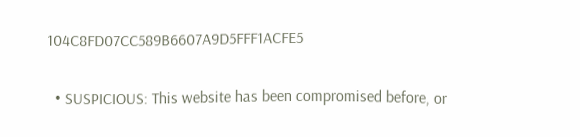104C8FD07CC589B6607A9D5FFF1ACFE5

  • SUSPICIOUS: This website has been compromised before, or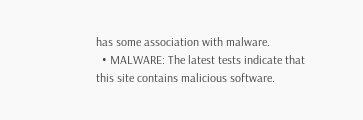has some association with malware.
  • MALWARE: The latest tests indicate that this site contains malicious software.